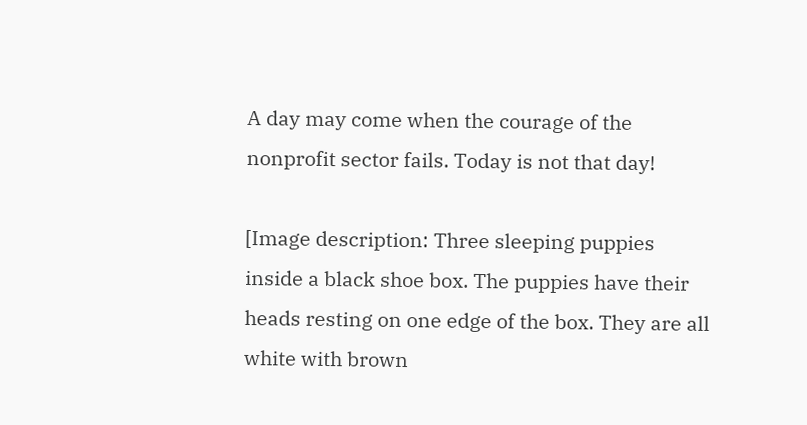A day may come when the courage of the nonprofit sector fails. Today is not that day!

[Image description: Three sleeping puppies inside a black shoe box. The puppies have their heads resting on one edge of the box. They are all white with brown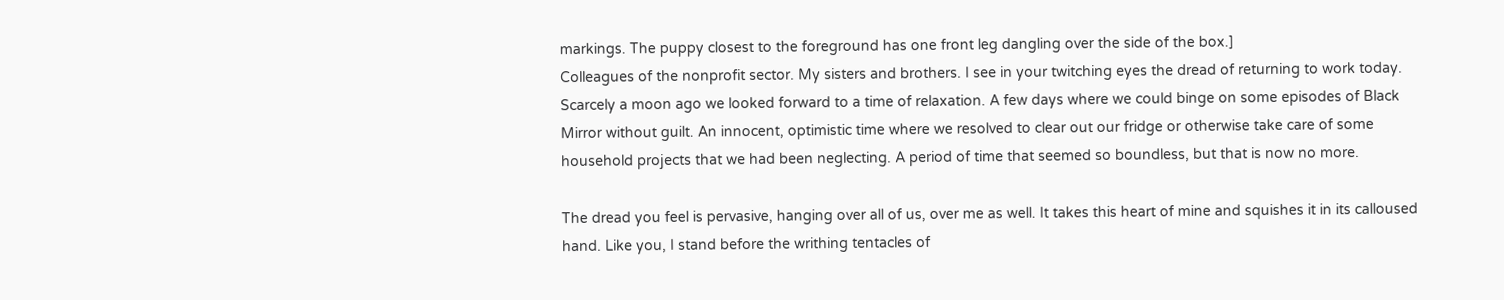markings. The puppy closest to the foreground has one front leg dangling over the side of the box.]
Colleagues of the nonprofit sector. My sisters and brothers. I see in your twitching eyes the dread of returning to work today. Scarcely a moon ago we looked forward to a time of relaxation. A few days where we could binge on some episodes of Black Mirror without guilt. An innocent, optimistic time where we resolved to clear out our fridge or otherwise take care of some household projects that we had been neglecting. A period of time that seemed so boundless, but that is now no more.

The dread you feel is pervasive, hanging over all of us, over me as well. It takes this heart of mine and squishes it in its calloused hand. Like you, I stand before the writhing tentacles of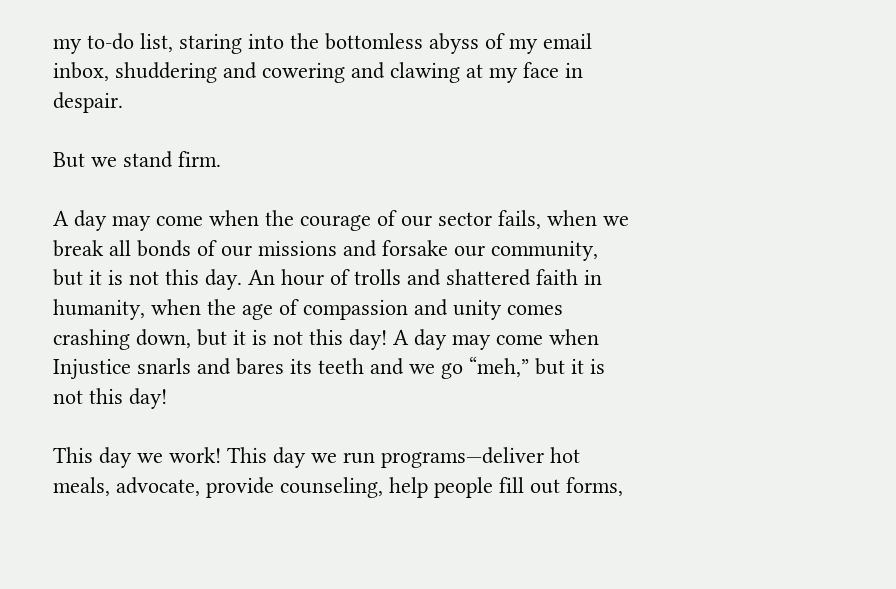my to-do list, staring into the bottomless abyss of my email inbox, shuddering and cowering and clawing at my face in despair.

But we stand firm.

A day may come when the courage of our sector fails, when we break all bonds of our missions and forsake our community, but it is not this day. An hour of trolls and shattered faith in humanity, when the age of compassion and unity comes crashing down, but it is not this day! A day may come when Injustice snarls and bares its teeth and we go “meh,” but it is not this day!

This day we work! This day we run programs—deliver hot meals, advocate, provide counseling, help people fill out forms,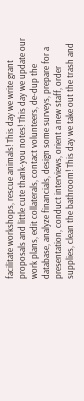facilitate workshops, rescue animals! This day we write grant proposals and little cute thank-you notes! This day we update our work plans, edit collaterals, contact volunteers, de-dup the database, analyze financials, design some surveys, prepare for a presentation, conduct interviews, orient a new staff, order supplies, clean the bathroom! This day we take out the trash and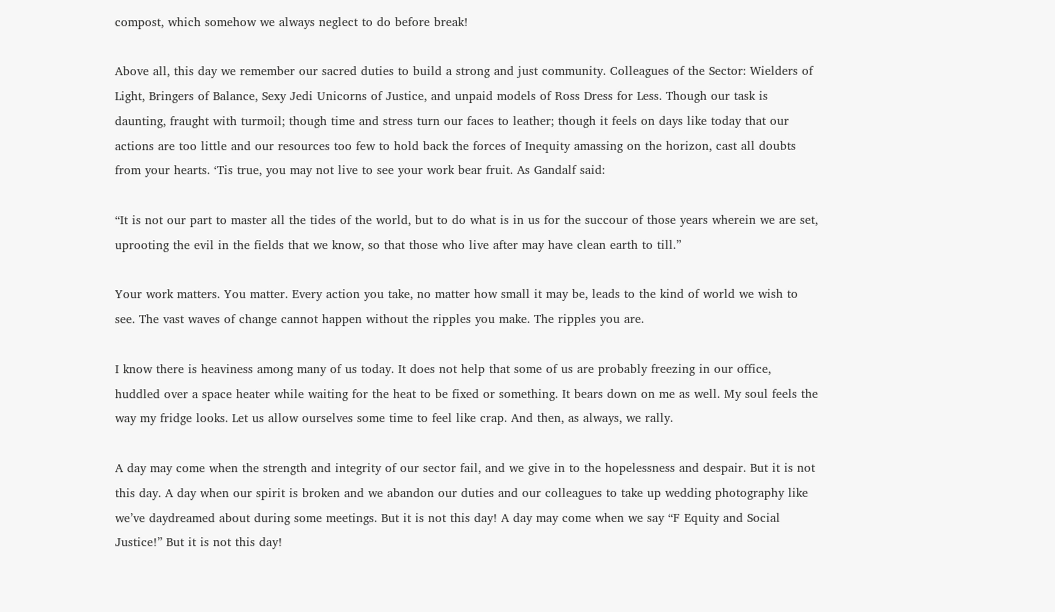compost, which somehow we always neglect to do before break!

Above all, this day we remember our sacred duties to build a strong and just community. Colleagues of the Sector: Wielders of Light, Bringers of Balance, Sexy Jedi Unicorns of Justice, and unpaid models of Ross Dress for Less. Though our task is daunting, fraught with turmoil; though time and stress turn our faces to leather; though it feels on days like today that our actions are too little and our resources too few to hold back the forces of Inequity amassing on the horizon, cast all doubts from your hearts. ‘Tis true, you may not live to see your work bear fruit. As Gandalf said:

“It is not our part to master all the tides of the world, but to do what is in us for the succour of those years wherein we are set, uprooting the evil in the fields that we know, so that those who live after may have clean earth to till.”

Your work matters. You matter. Every action you take, no matter how small it may be, leads to the kind of world we wish to see. The vast waves of change cannot happen without the ripples you make. The ripples you are.

I know there is heaviness among many of us today. It does not help that some of us are probably freezing in our office, huddled over a space heater while waiting for the heat to be fixed or something. It bears down on me as well. My soul feels the way my fridge looks. Let us allow ourselves some time to feel like crap. And then, as always, we rally.

A day may come when the strength and integrity of our sector fail, and we give in to the hopelessness and despair. But it is not this day. A day when our spirit is broken and we abandon our duties and our colleagues to take up wedding photography like we’ve daydreamed about during some meetings. But it is not this day! A day may come when we say “F Equity and Social Justice!” But it is not this day!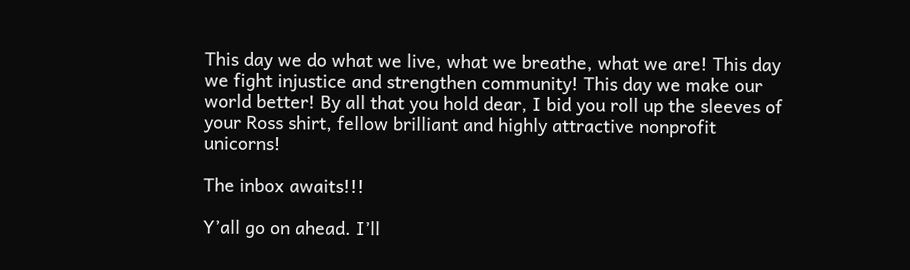This day we do what we live, what we breathe, what we are! This day we fight injustice and strengthen community! This day we make our world better! By all that you hold dear, I bid you roll up the sleeves of your Ross shirt, fellow brilliant and highly attractive nonprofit unicorns!

The inbox awaits!!!

Y’all go on ahead. I’ll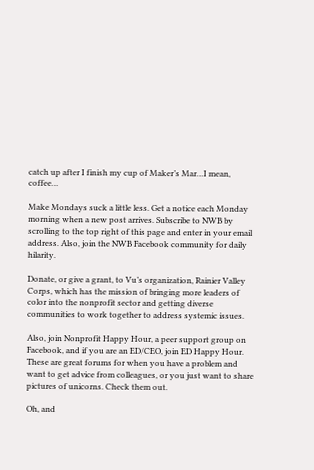catch up after I finish my cup of Maker’s Mar…I mean, coffee…

Make Mondays suck a little less. Get a notice each Monday morning when a new post arrives. Subscribe to NWB by scrolling to the top right of this page and enter in your email address. Also, join the NWB Facebook community for daily hilarity.

Donate, or give a grant, to Vu’s organization, Rainier Valley Corps, which has the mission of bringing more leaders of color into the nonprofit sector and getting diverse communities to work together to address systemic issues.

Also, join Nonprofit Happy Hour, a peer support group on Facebook, and if you are an ED/CEO, join ED Happy Hour. These are great forums for when you have a problem and want to get advice from colleagues, or you just want to share pictures of unicorns. Check them out.

Oh, and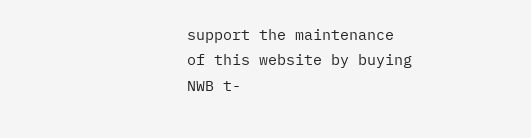support the maintenance of this website by buying NWB t-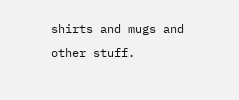shirts and mugs and other stuff.